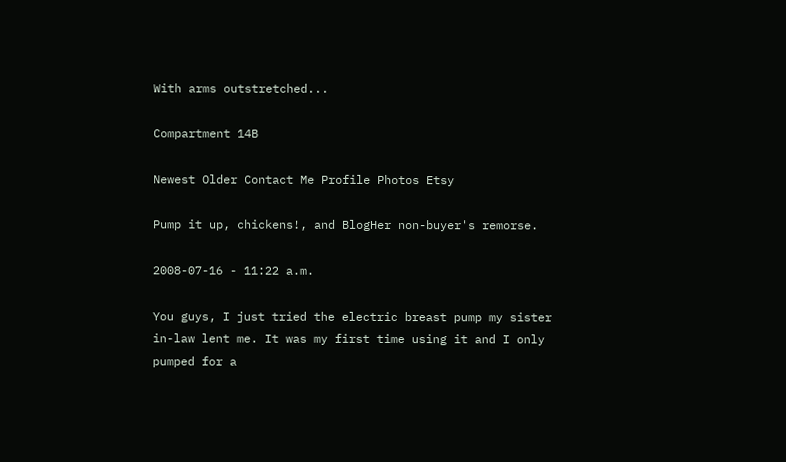With arms outstretched...

Compartment 14B

Newest Older Contact Me Profile Photos Etsy

Pump it up, chickens!, and BlogHer non-buyer's remorse.

2008-07-16 - 11:22 a.m.

You guys, I just tried the electric breast pump my sister in-law lent me. It was my first time using it and I only pumped for a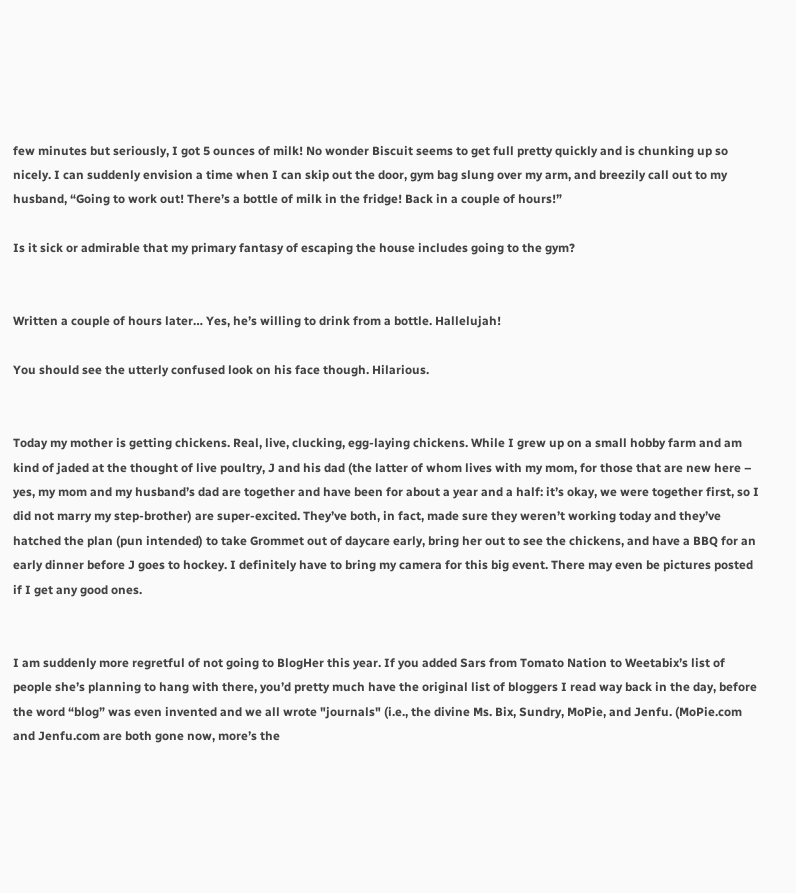few minutes but seriously, I got 5 ounces of milk! No wonder Biscuit seems to get full pretty quickly and is chunking up so nicely. I can suddenly envision a time when I can skip out the door, gym bag slung over my arm, and breezily call out to my husband, “Going to work out! There’s a bottle of milk in the fridge! Back in a couple of hours!”

Is it sick or admirable that my primary fantasy of escaping the house includes going to the gym?


Written a couple of hours later… Yes, he’s willing to drink from a bottle. Hallelujah!

You should see the utterly confused look on his face though. Hilarious.


Today my mother is getting chickens. Real, live, clucking, egg-laying chickens. While I grew up on a small hobby farm and am kind of jaded at the thought of live poultry, J and his dad (the latter of whom lives with my mom, for those that are new here – yes, my mom and my husband’s dad are together and have been for about a year and a half: it’s okay, we were together first, so I did not marry my step-brother) are super-excited. They’ve both, in fact, made sure they weren’t working today and they’ve hatched the plan (pun intended) to take Grommet out of daycare early, bring her out to see the chickens, and have a BBQ for an early dinner before J goes to hockey. I definitely have to bring my camera for this big event. There may even be pictures posted if I get any good ones.


I am suddenly more regretful of not going to BlogHer this year. If you added Sars from Tomato Nation to Weetabix’s list of people she’s planning to hang with there, you’d pretty much have the original list of bloggers I read way back in the day, before the word “blog” was even invented and we all wrote "journals" (i.e., the divine Ms. Bix, Sundry, MoPie, and Jenfu. (MoPie.com and Jenfu.com are both gone now, more’s the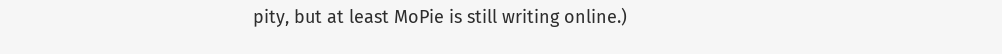pity, but at least MoPie is still writing online.)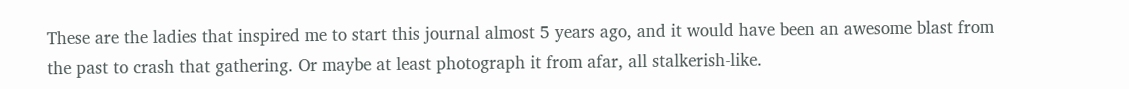These are the ladies that inspired me to start this journal almost 5 years ago, and it would have been an awesome blast from the past to crash that gathering. Or maybe at least photograph it from afar, all stalkerish-like.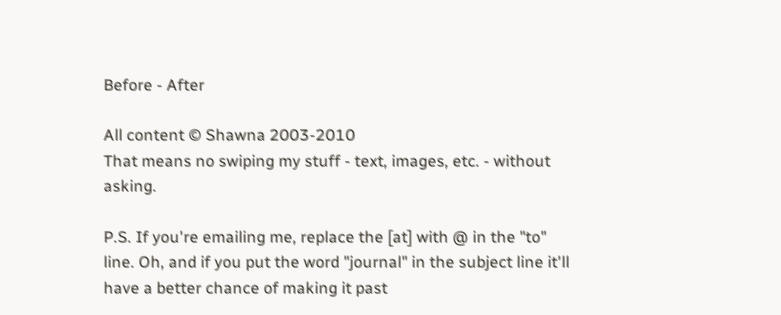Before - After

All content © Shawna 2003-2010
That means no swiping my stuff - text, images, etc. - without asking.

P.S. If you're emailing me, replace the [at] with @ in the "to" line. Oh, and if you put the word "journal" in the subject line it'll have a better chance of making it past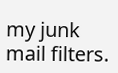my junk mail filters.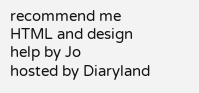recommend me
HTML and design help by Jo
hosted by Diaryland